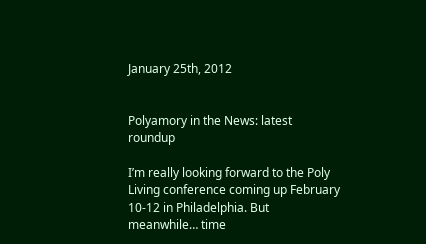January 25th, 2012


Polyamory in the News: latest roundup

I’m really looking forward to the Poly Living conference coming up February 10-12 in Philadelphia. But meanwhile… time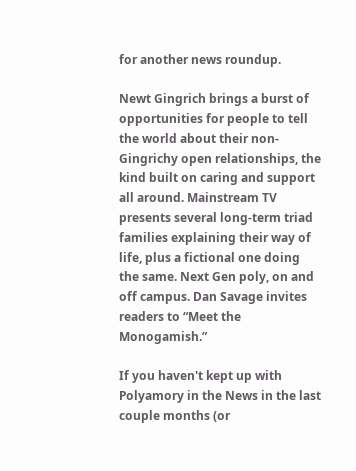for another news roundup.

Newt Gingrich brings a burst of opportunities for people to tell the world about their non-Gingrichy open relationships, the kind built on caring and support all around. Mainstream TV presents several long-term triad families explaining their way of life, plus a fictional one doing the same. Next Gen poly, on and off campus. Dan Savage invites readers to “Meet the Monogamish.”

If you haven't kept up with Polyamory in the News in the last couple months (or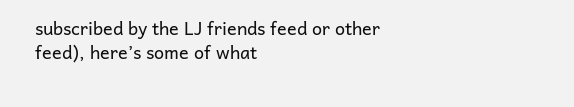subscribed by the LJ friends feed or other feed), here’s some of what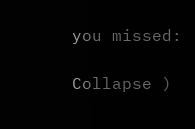you missed:

Collapse )